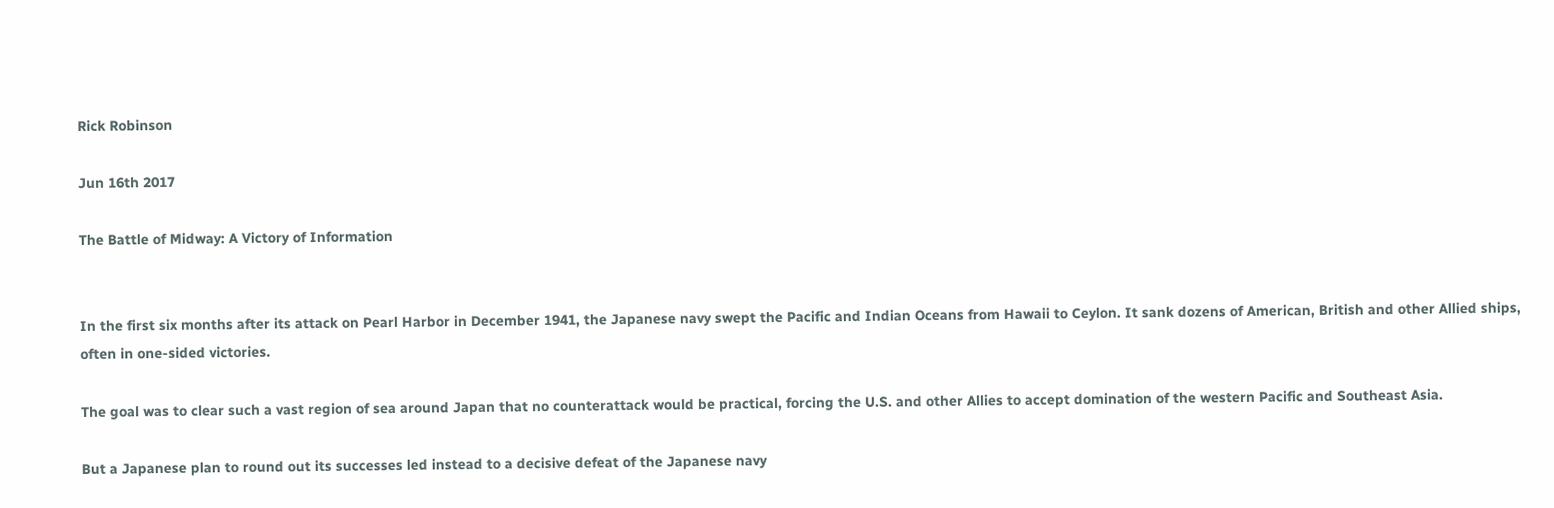Rick Robinson

Jun 16th 2017

The Battle of Midway: A Victory of Information


In the first six months after its attack on Pearl Harbor in December 1941, the Japanese navy swept the Pacific and Indian Oceans from Hawaii to Ceylon. It sank dozens of American, British and other Allied ships, often in one-sided victories.

The goal was to clear such a vast region of sea around Japan that no counterattack would be practical, forcing the U.S. and other Allies to accept domination of the western Pacific and Southeast Asia.

But a Japanese plan to round out its successes led instead to a decisive defeat of the Japanese navy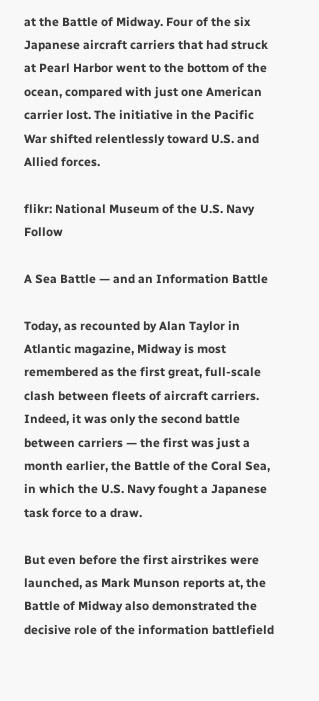at the Battle of Midway. Four of the six Japanese aircraft carriers that had struck at Pearl Harbor went to the bottom of the ocean, compared with just one American carrier lost. The initiative in the Pacific War shifted relentlessly toward U.S. and Allied forces.

flikr: National Museum of the U.S. Navy Follow

A Sea Battle — and an Information Battle

Today, as recounted by Alan Taylor in Atlantic magazine, Midway is most remembered as the first great, full-scale clash between fleets of aircraft carriers. Indeed, it was only the second battle between carriers — the first was just a month earlier, the Battle of the Coral Sea, in which the U.S. Navy fought a Japanese task force to a draw.

But even before the first airstrikes were launched, as Mark Munson reports at, the Battle of Midway also demonstrated the decisive role of the information battlefield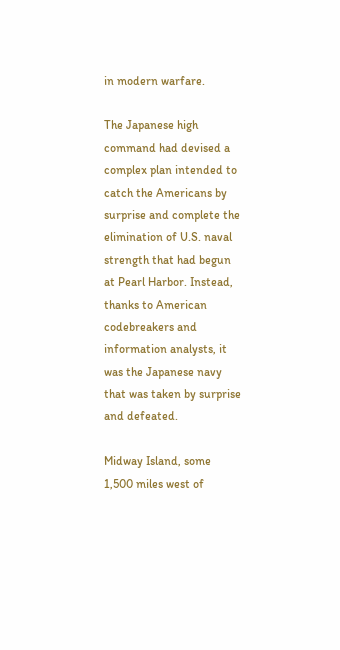in modern warfare.

The Japanese high command had devised a complex plan intended to catch the Americans by surprise and complete the elimination of U.S. naval strength that had begun at Pearl Harbor. Instead, thanks to American codebreakers and information analysts, it was the Japanese navy that was taken by surprise and defeated.

Midway Island, some 1,500 miles west of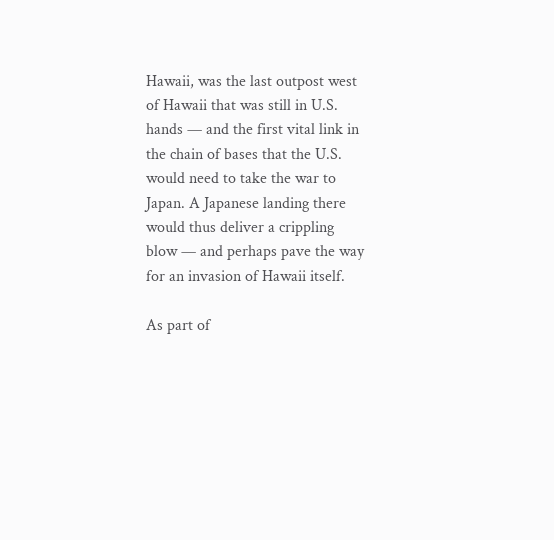Hawaii, was the last outpost west of Hawaii that was still in U.S. hands — and the first vital link in the chain of bases that the U.S. would need to take the war to Japan. A Japanese landing there would thus deliver a crippling blow — and perhaps pave the way for an invasion of Hawaii itself.

As part of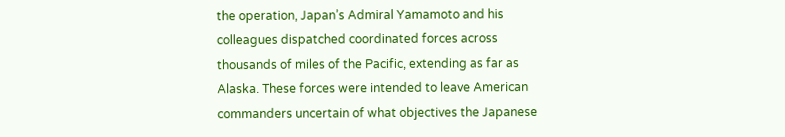the operation, Japan’s Admiral Yamamoto and his colleagues dispatched coordinated forces across thousands of miles of the Pacific, extending as far as Alaska. These forces were intended to leave American commanders uncertain of what objectives the Japanese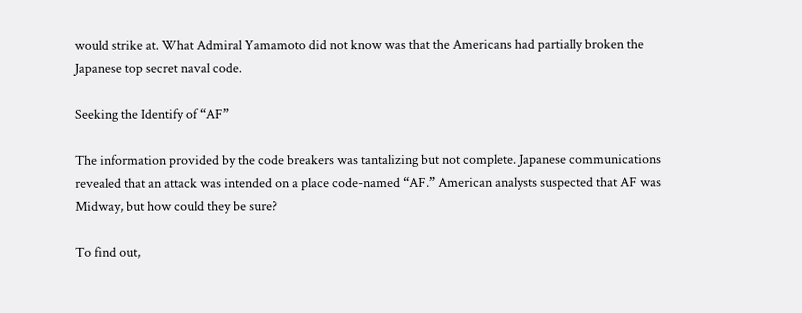would strike at. What Admiral Yamamoto did not know was that the Americans had partially broken the Japanese top secret naval code.

Seeking the Identify of “AF”

The information provided by the code breakers was tantalizing but not complete. Japanese communications revealed that an attack was intended on a place code-named “AF.” American analysts suspected that AF was Midway, but how could they be sure?

To find out,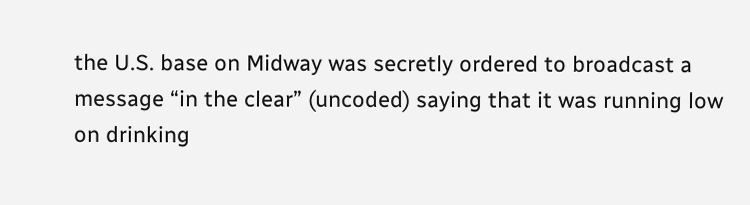the U.S. base on Midway was secretly ordered to broadcast a message “in the clear” (uncoded) saying that it was running low on drinking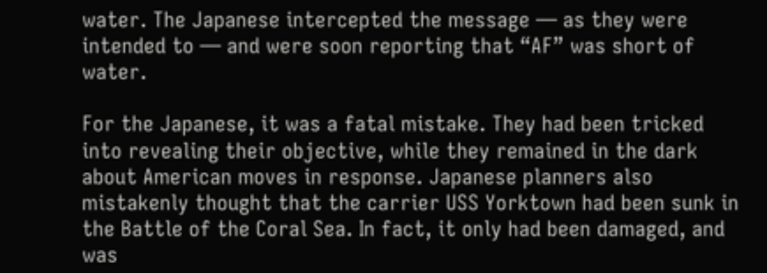water. The Japanese intercepted the message — as they were intended to — and were soon reporting that “AF” was short of water.

For the Japanese, it was a fatal mistake. They had been tricked into revealing their objective, while they remained in the dark about American moves in response. Japanese planners also mistakenly thought that the carrier USS Yorktown had been sunk in the Battle of the Coral Sea. In fact, it only had been damaged, and was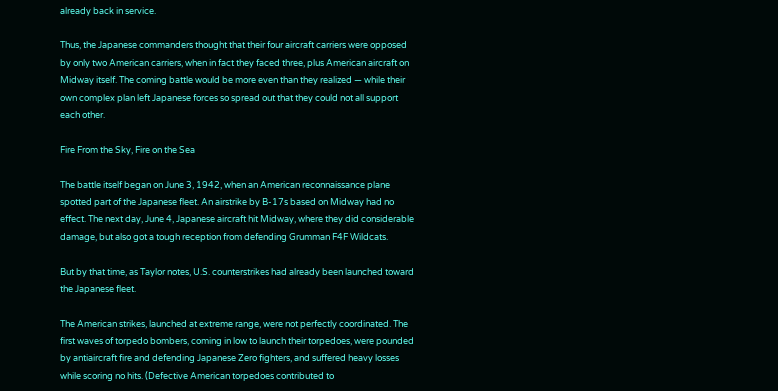already back in service.

Thus, the Japanese commanders thought that their four aircraft carriers were opposed by only two American carriers, when in fact they faced three, plus American aircraft on Midway itself. The coming battle would be more even than they realized — while their own complex plan left Japanese forces so spread out that they could not all support each other.

Fire From the Sky, Fire on the Sea

The battle itself began on June 3, 1942, when an American reconnaissance plane spotted part of the Japanese fleet. An airstrike by B-17s based on Midway had no effect. The next day, June 4, Japanese aircraft hit Midway, where they did considerable damage, but also got a tough reception from defending Grumman F4F Wildcats.

But by that time, as Taylor notes, U.S. counterstrikes had already been launched toward the Japanese fleet.

The American strikes, launched at extreme range, were not perfectly coordinated. The first waves of torpedo bombers, coming in low to launch their torpedoes, were pounded by antiaircraft fire and defending Japanese Zero fighters, and suffered heavy losses while scoring no hits. (Defective American torpedoes contributed to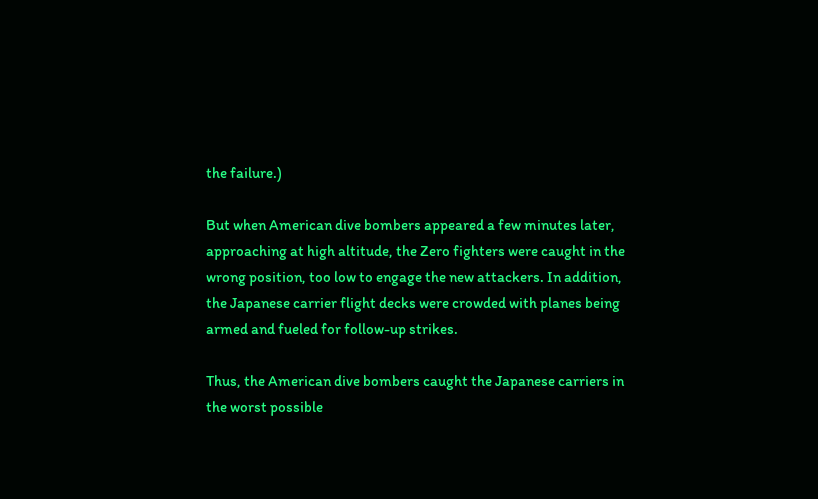the failure.)

But when American dive bombers appeared a few minutes later, approaching at high altitude, the Zero fighters were caught in the wrong position, too low to engage the new attackers. In addition, the Japanese carrier flight decks were crowded with planes being armed and fueled for follow-up strikes.

Thus, the American dive bombers caught the Japanese carriers in the worst possible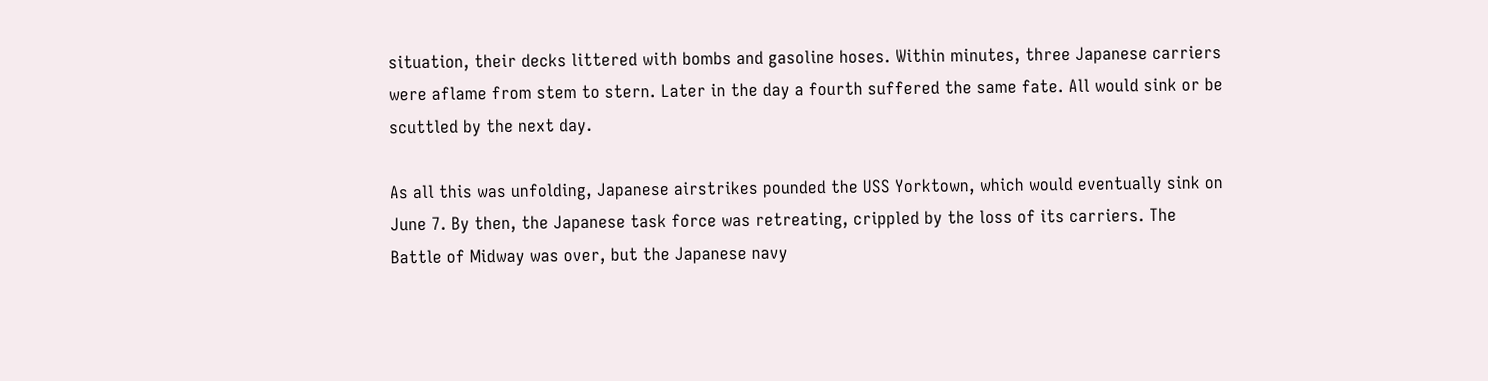situation, their decks littered with bombs and gasoline hoses. Within minutes, three Japanese carriers were aflame from stem to stern. Later in the day a fourth suffered the same fate. All would sink or be scuttled by the next day.

As all this was unfolding, Japanese airstrikes pounded the USS Yorktown, which would eventually sink on June 7. By then, the Japanese task force was retreating, crippled by the loss of its carriers. The Battle of Midway was over, but the Japanese navy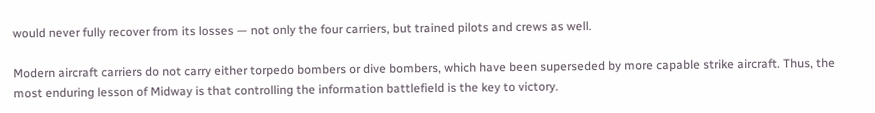would never fully recover from its losses — not only the four carriers, but trained pilots and crews as well.

Modern aircraft carriers do not carry either torpedo bombers or dive bombers, which have been superseded by more capable strike aircraft. Thus, the most enduring lesson of Midway is that controlling the information battlefield is the key to victory.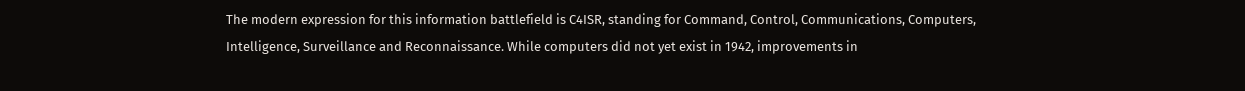The modern expression for this information battlefield is C4ISR, standing for Command, Control, Communications, Computers, Intelligence, Surveillance and Reconnaissance. While computers did not yet exist in 1942, improvements in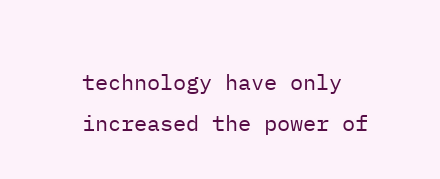technology have only increased the power of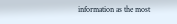information as the most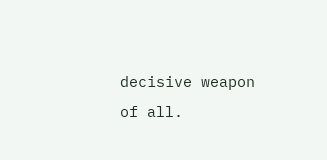decisive weapon of all.